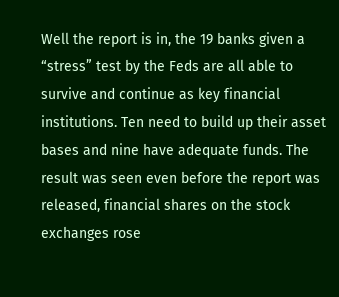Well the report is in, the 19 banks given a “stress” test by the Feds are all able to survive and continue as key financial institutions. Ten need to build up their asset bases and nine have adequate funds. The result was seen even before the report was released, financial shares on the stock exchanges rose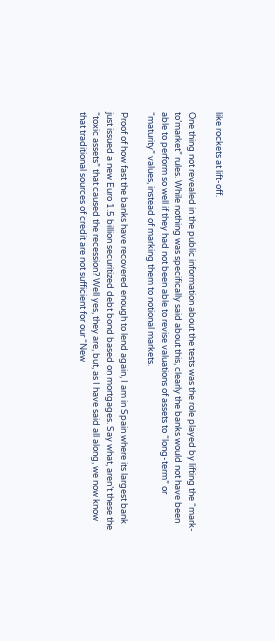like rockets at lift-off.

One thing not revealed in the public information about the tests was the role played by lifting the “mark-to’market” rules. While nothing was specifically said about this, clearly the banks would not have been able to perform so well if they had not been able to revise valuations of assets to “long-term” or “maturity” values, instead of marking them to notional markets.

Proof of how fast the banks have recovered enough to lend again, I am in Spain where its largest bank just issued a new Euro 1.5 billion securitized debt bond based on mortgages. Say what, aren’t these the “toxic assets” that caused the recession? Well yes, they are, but, as I have said all along, we now know that traditional sources of credit are not sufficient for our “New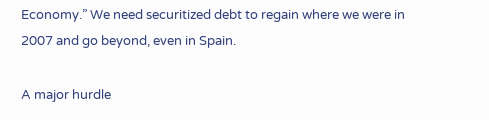Economy.” We need securitized debt to regain where we were in 2007 and go beyond, even in Spain.

A major hurdle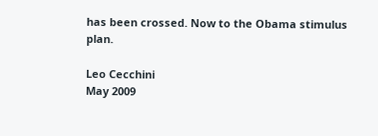has been crossed. Now to the Obama stimulus plan.

Leo Cecchini
May 2009